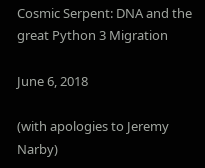Cosmic Serpent: DNA and the great Python 3 Migration

June 6, 2018

(with apologies to Jeremy Narby)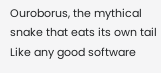Ouroborus, the mythical snake that eats its own tail Like any good software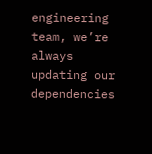engineering team, we’re always updating our dependencies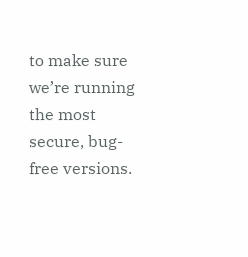to make sure we’re running the most secure, bug-free versions.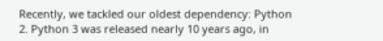Recently, we tackled our oldest dependency: Python 2. Python 3 was released nearly 10 years ago, in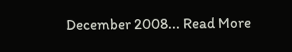December 2008... Read More